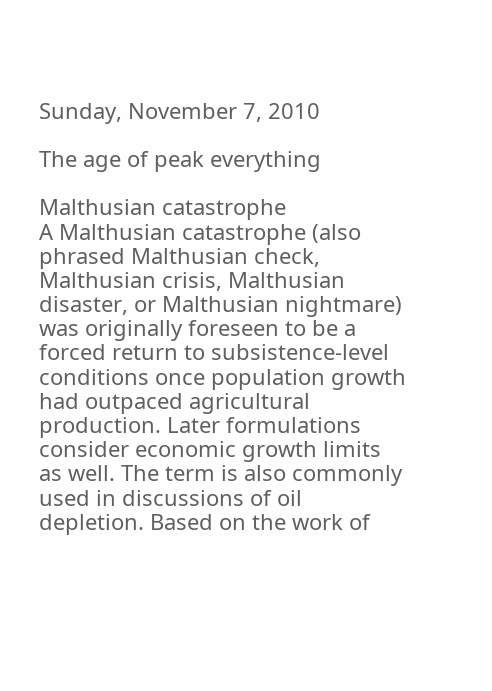Sunday, November 7, 2010

The age of peak everything

Malthusian catastrophe
A Malthusian catastrophe (also phrased Malthusian check, Malthusian crisis, Malthusian disaster, or Malthusian nightmare) was originally foreseen to be a forced return to subsistence-level conditions once population growth had outpaced agricultural production. Later formulations consider economic growth limits as well. The term is also commonly used in discussions of oil depletion. Based on the work of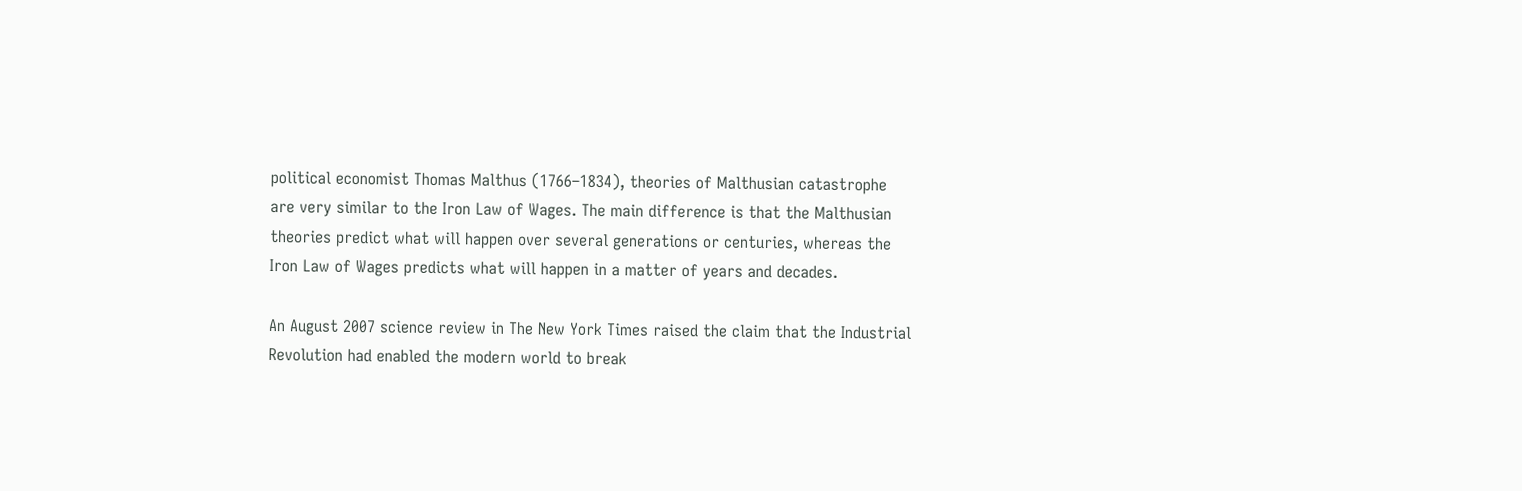political economist Thomas Malthus (1766–1834), theories of Malthusian catastrophe are very similar to the Iron Law of Wages. The main difference is that the Malthusian theories predict what will happen over several generations or centuries, whereas the Iron Law of Wages predicts what will happen in a matter of years and decades.

An August 2007 science review in The New York Times raised the claim that the Industrial Revolution had enabled the modern world to break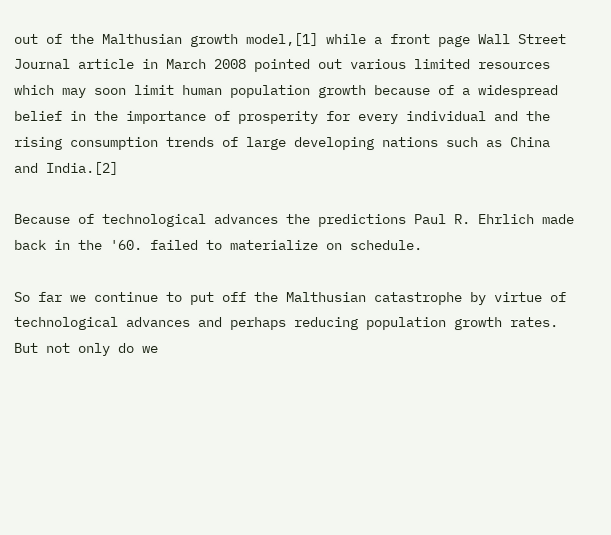out of the Malthusian growth model,[1] while a front page Wall Street Journal article in March 2008 pointed out various limited resources which may soon limit human population growth because of a widespread belief in the importance of prosperity for every individual and the rising consumption trends of large developing nations such as China and India.[2]

Because of technological advances the predictions Paul R. Ehrlich made back in the '60. failed to materialize on schedule.

So far we continue to put off the Malthusian catastrophe by virtue of technological advances and perhaps reducing population growth rates.  But not only do we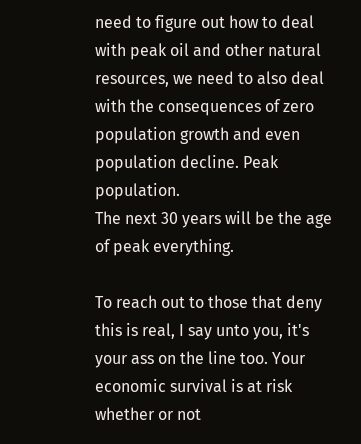need to figure out how to deal with peak oil and other natural resources, we need to also deal with the consequences of zero population growth and even population decline. Peak population.
The next 30 years will be the age of peak everything.

To reach out to those that deny this is real, I say unto you, it's your ass on the line too. Your economic survival is at risk whether or not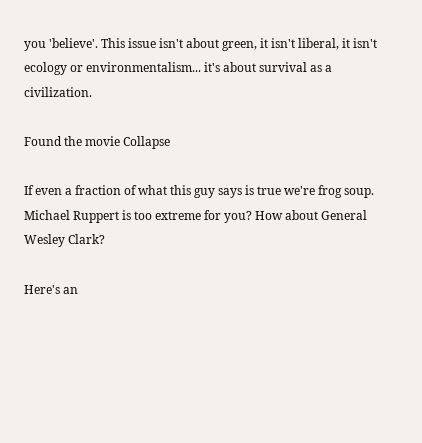you 'believe'. This issue isn't about green, it isn't liberal, it isn't ecology or environmentalism... it's about survival as a civilization.

Found the movie Collapse

If even a fraction of what this guy says is true we're frog soup.
Michael Ruppert is too extreme for you? How about General Wesley Clark?

Here's an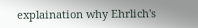explaination why Ehrlich's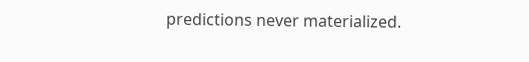predictions never materialized.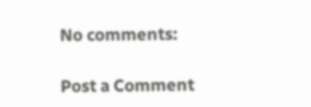No comments:

Post a Comment